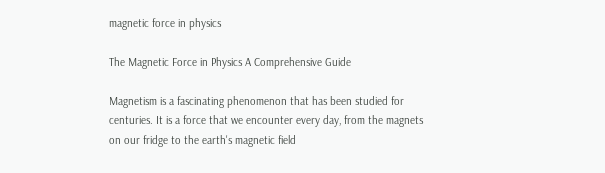magnetic force in physics

The Magnetic Force in Physics A Comprehensive Guide

Magnetism is a fascinating phenomenon that has been studied for centuries. It is a force that we encounter every day, from the magnets on our fridge to the earth's magnetic field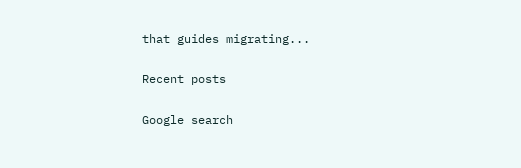that guides migrating...

Recent posts

Google search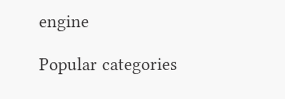engine

Popular categories